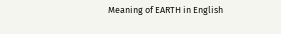Meaning of EARTH in English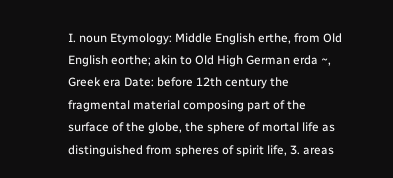I. noun Etymology: Middle English erthe, from Old English eorthe; akin to Old High German erda ~, Greek era Date: before 12th century the fragmental material composing part of the surface of the globe, the sphere of mortal life as distinguished from spheres of spirit life, 3. areas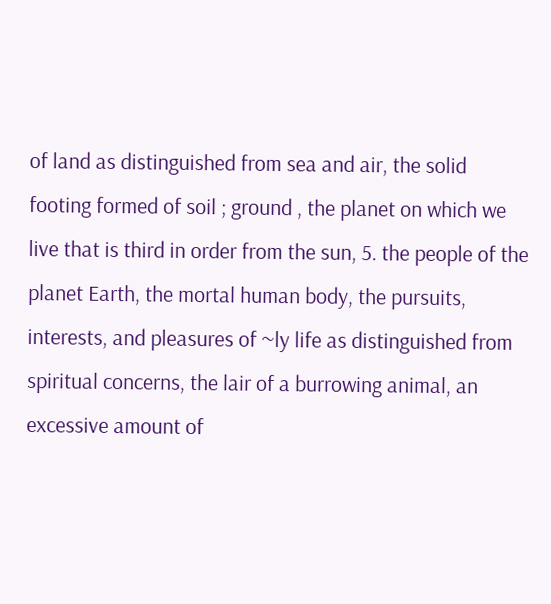of land as distinguished from sea and air, the solid footing formed of soil ; ground , the planet on which we live that is third in order from the sun, 5. the people of the planet Earth, the mortal human body, the pursuits, interests, and pleasures of ~ly life as distinguished from spiritual concerns, the lair of a burrowing animal, an excessive amount of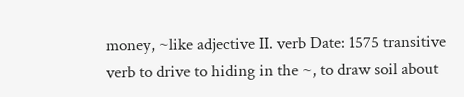money, ~like adjective II. verb Date: 1575 transitive verb to drive to hiding in the ~, to draw soil about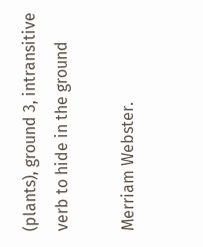(plants), ground 3, intransitive verb to hide in the ground

Merriam Webster.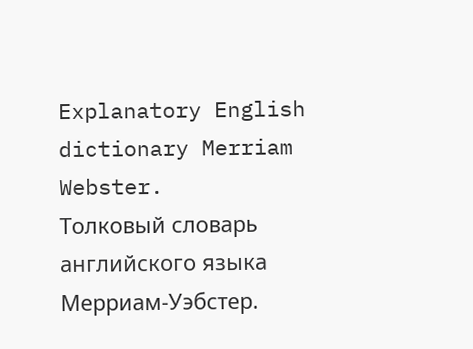Explanatory English dictionary Merriam Webster.      Толковый словарь английского языка Мерриам-Уэбстер.